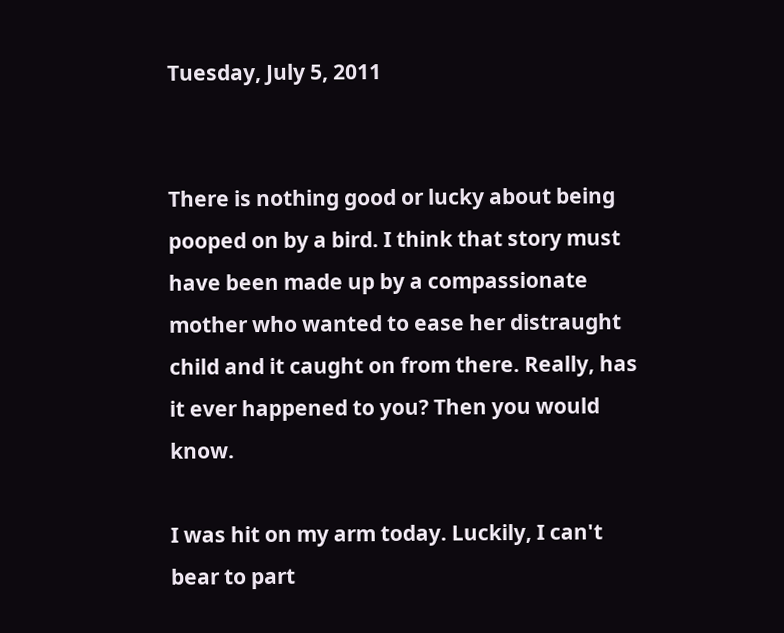Tuesday, July 5, 2011


There is nothing good or lucky about being pooped on by a bird. I think that story must have been made up by a compassionate mother who wanted to ease her distraught child and it caught on from there. Really, has it ever happened to you? Then you would know.

I was hit on my arm today. Luckily, I can't bear to part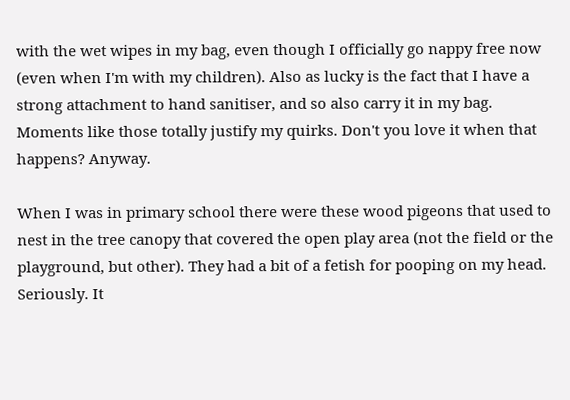with the wet wipes in my bag, even though I officially go nappy free now (even when I'm with my children). Also as lucky is the fact that I have a strong attachment to hand sanitiser, and so also carry it in my bag. Moments like those totally justify my quirks. Don't you love it when that happens? Anyway.

When I was in primary school there were these wood pigeons that used to nest in the tree canopy that covered the open play area (not the field or the playground, but other). They had a bit of a fetish for pooping on my head. Seriously. It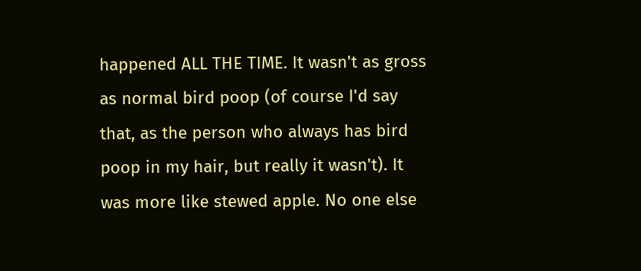happened ALL THE TIME. It wasn't as gross as normal bird poop (of course I'd say that, as the person who always has bird poop in my hair, but really it wasn't). It was more like stewed apple. No one else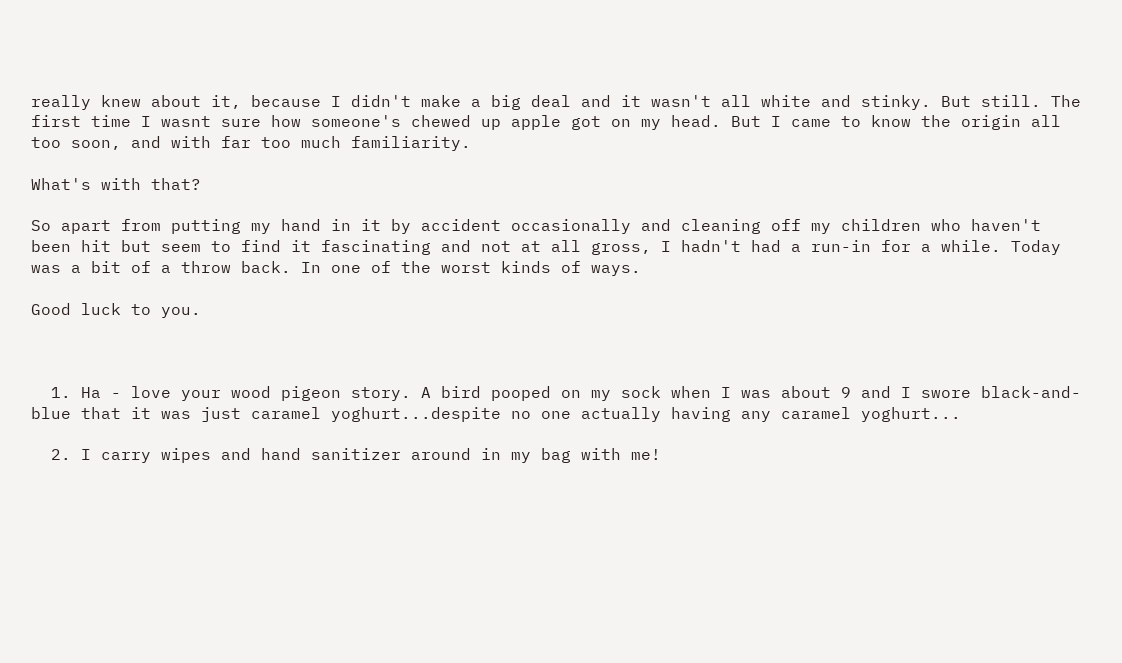really knew about it, because I didn't make a big deal and it wasn't all white and stinky. But still. The first time I wasnt sure how someone's chewed up apple got on my head. But I came to know the origin all too soon, and with far too much familiarity.

What's with that?

So apart from putting my hand in it by accident occasionally and cleaning off my children who haven't been hit but seem to find it fascinating and not at all gross, I hadn't had a run-in for a while. Today was a bit of a throw back. In one of the worst kinds of ways.

Good luck to you.



  1. Ha - love your wood pigeon story. A bird pooped on my sock when I was about 9 and I swore black-and-blue that it was just caramel yoghurt...despite no one actually having any caramel yoghurt...

  2. I carry wipes and hand sanitizer around in my bag with me!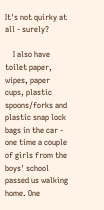It's not quirky at all - surely?

    I also have toilet paper, wipes, paper cups, plastic spoons/forks and plastic snap lock bags in the car - one time a couple of girls from the boys' school passed us walking home. One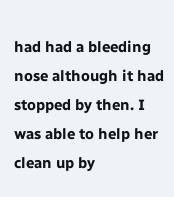had had a bleeding nose although it had stopped by then. I was able to help her clean up by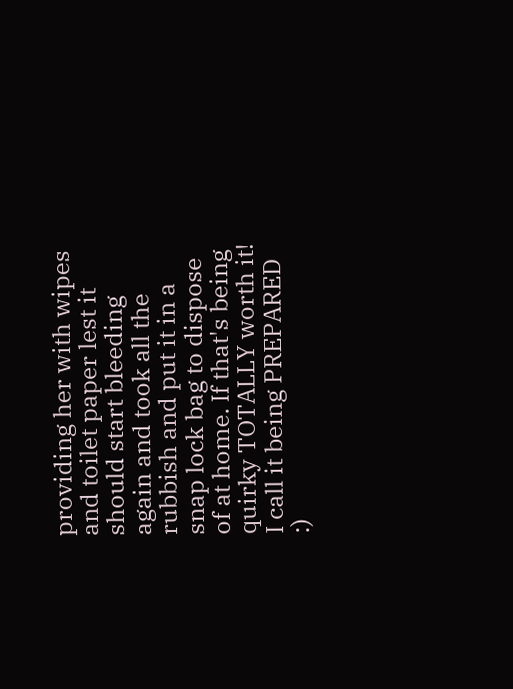providing her with wipes and toilet paper lest it should start bleeding again and took all the rubbish and put it in a snap lock bag to dispose of at home. If that's being quirky TOTALLY worth it! I call it being PREPARED :)